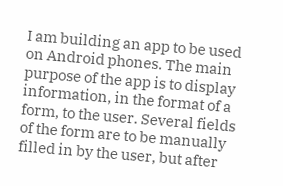I am building an app to be used on Android phones. The main purpose of the app is to display information, in the format of a form, to the user. Several fields of the form are to be manually filled in by the user, but after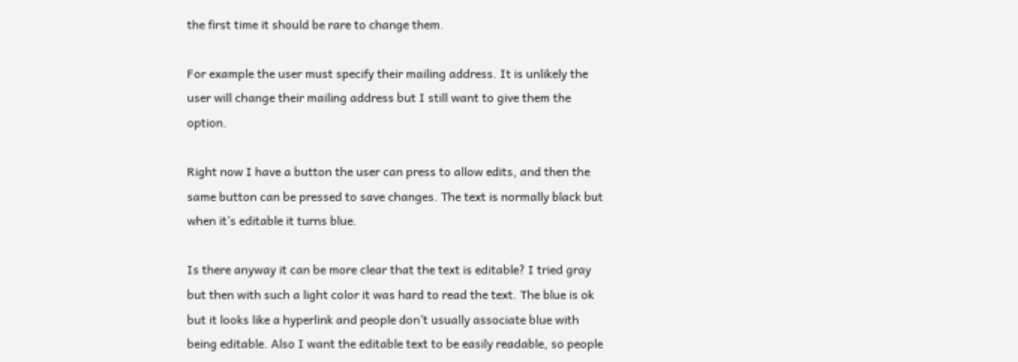the first time it should be rare to change them.

For example the user must specify their mailing address. It is unlikely the user will change their mailing address but I still want to give them the option.

Right now I have a button the user can press to allow edits, and then the same button can be pressed to save changes. The text is normally black but when it’s editable it turns blue.

Is there anyway it can be more clear that the text is editable? I tried gray but then with such a light color it was hard to read the text. The blue is ok but it looks like a hyperlink and people don’t usually associate blue with being editable. Also I want the editable text to be easily readable, so people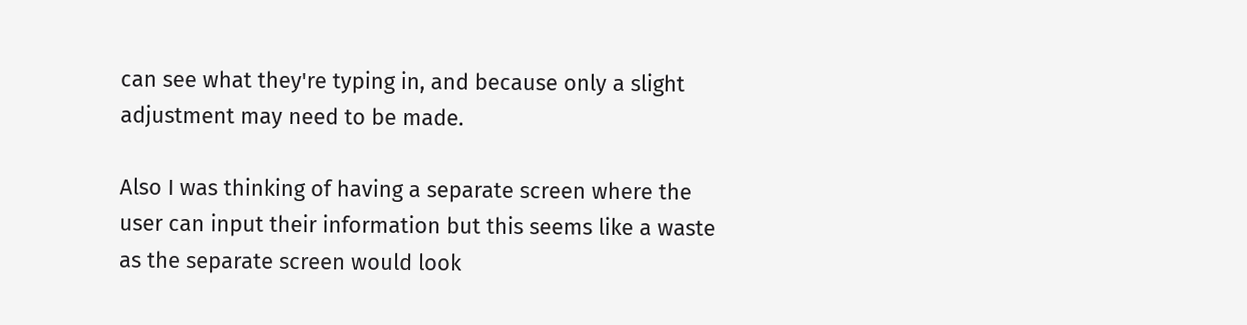can see what they're typing in, and because only a slight adjustment may need to be made.

Also I was thinking of having a separate screen where the user can input their information but this seems like a waste as the separate screen would look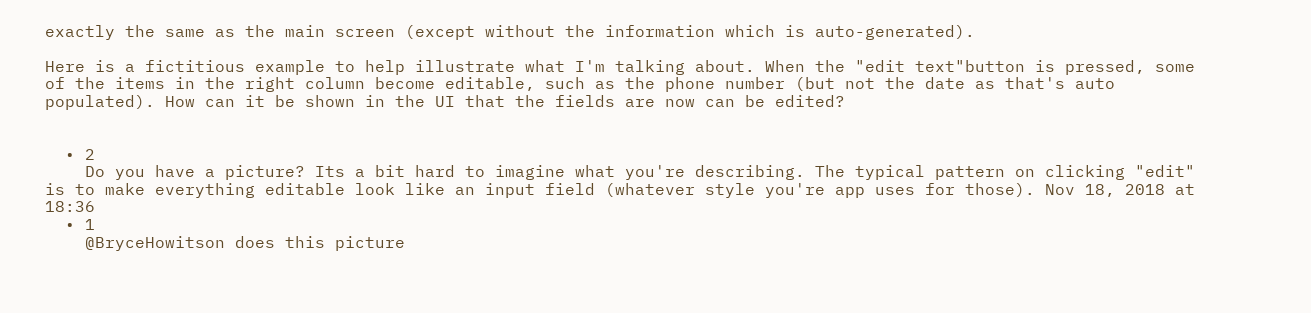exactly the same as the main screen (except without the information which is auto-generated).

Here is a fictitious example to help illustrate what I'm talking about. When the "edit text"button is pressed, some of the items in the right column become editable, such as the phone number (but not the date as that's auto populated). How can it be shown in the UI that the fields are now can be edited?


  • 2
    Do you have a picture? Its a bit hard to imagine what you're describing. The typical pattern on clicking "edit" is to make everything editable look like an input field (whatever style you're app uses for those). Nov 18, 2018 at 18:36
  • 1
    @BryceHowitson does this picture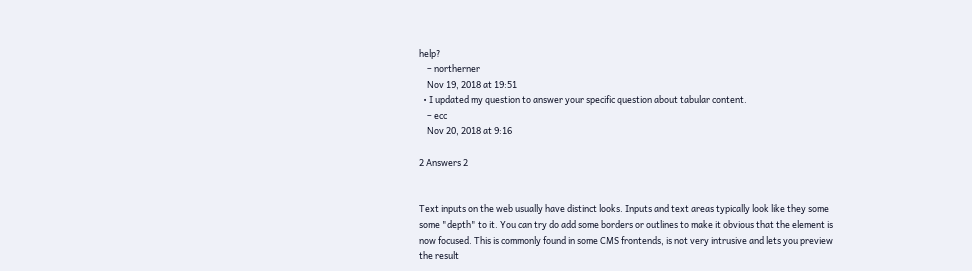help?
    – northerner
    Nov 19, 2018 at 19:51
  • I updated my question to answer your specific question about tabular content.
    – ecc
    Nov 20, 2018 at 9:16

2 Answers 2


Text inputs on the web usually have distinct looks. Inputs and text areas typically look like they some some "depth" to it. You can try do add some borders or outlines to make it obvious that the element is now focused. This is commonly found in some CMS frontends, is not very intrusive and lets you preview the result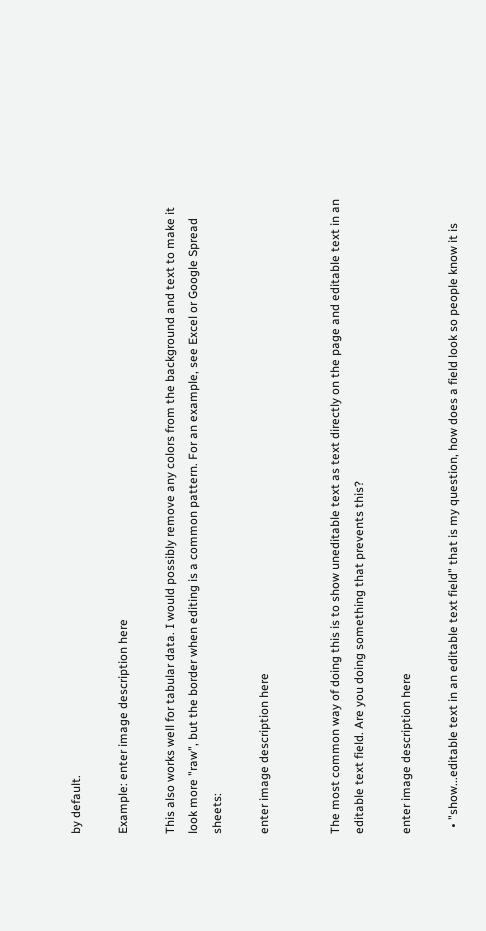by default.

Example: enter image description here

This also works well for tabular data. I would possibly remove any colors from the background and text to make it look more "raw", but the border when editing is a common pattern. For an example, see Excel or Google Spread sheets:

enter image description here


The most common way of doing this is to show uneditable text as text directly on the page and editable text in an editable text field. Are you doing something that prevents this?

enter image description here

  • "show...editable text in an editable text field" that is my question, how does a field look so people know it is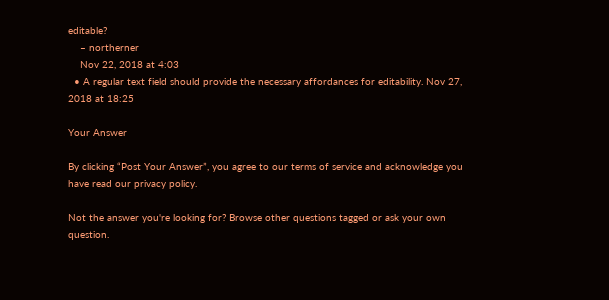editable?
    – northerner
    Nov 22, 2018 at 4:03
  • A regular text field should provide the necessary affordances for editability. Nov 27, 2018 at 18:25

Your Answer

By clicking “Post Your Answer”, you agree to our terms of service and acknowledge you have read our privacy policy.

Not the answer you're looking for? Browse other questions tagged or ask your own question.